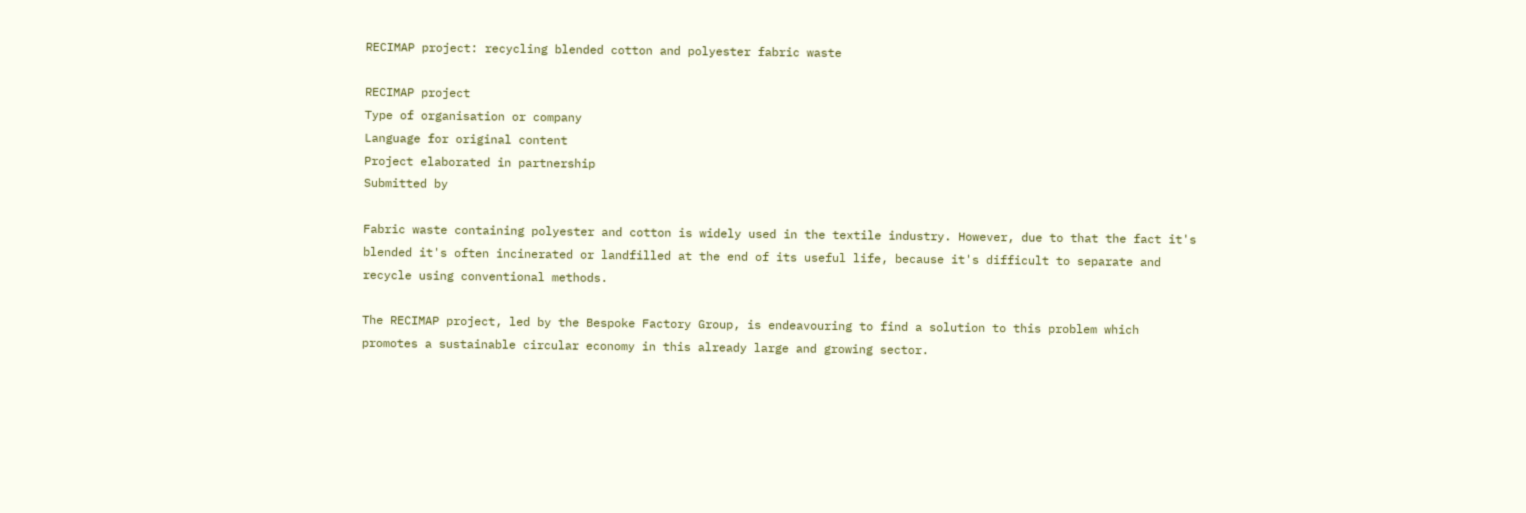RECIMAP project: recycling blended cotton and polyester fabric waste

RECIMAP project
Type of organisation or company
Language for original content
Project elaborated in partnership
Submitted by

Fabric waste containing polyester and cotton is widely used in the textile industry. However, due to that the fact it's blended it's often incinerated or landfilled at the end of its useful life, because it's difficult to separate and recycle using conventional methods.

The RECIMAP project, led by the Bespoke Factory Group, is endeavouring to find a solution to this problem which promotes a sustainable circular economy in this already large and growing sector.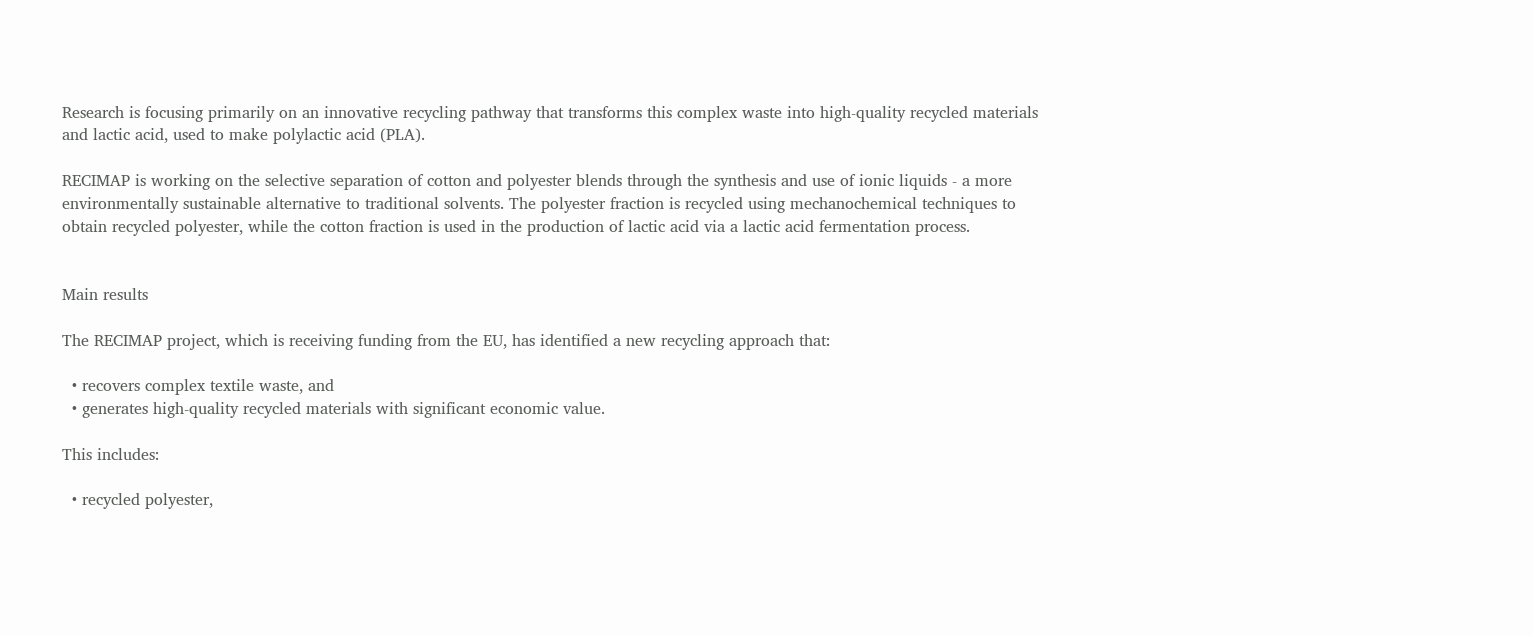Research is focusing primarily on an innovative recycling pathway that transforms this complex waste into high-quality recycled materials and lactic acid, used to make polylactic acid (PLA).

RECIMAP is working on the selective separation of cotton and polyester blends through the synthesis and use of ionic liquids - a more environmentally sustainable alternative to traditional solvents. The polyester fraction is recycled using mechanochemical techniques to obtain recycled polyester, while the cotton fraction is used in the production of lactic acid via a lactic acid fermentation process.


Main results

The RECIMAP project, which is receiving funding from the EU, has identified a new recycling approach that:

  • recovers complex textile waste, and
  • generates high-quality recycled materials with significant economic value.

This includes:

  • recycled polyester,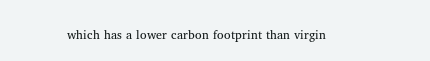which has a lower carbon footprint than virgin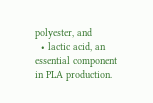polyester, and
  • lactic acid, an essential component in PLA production.